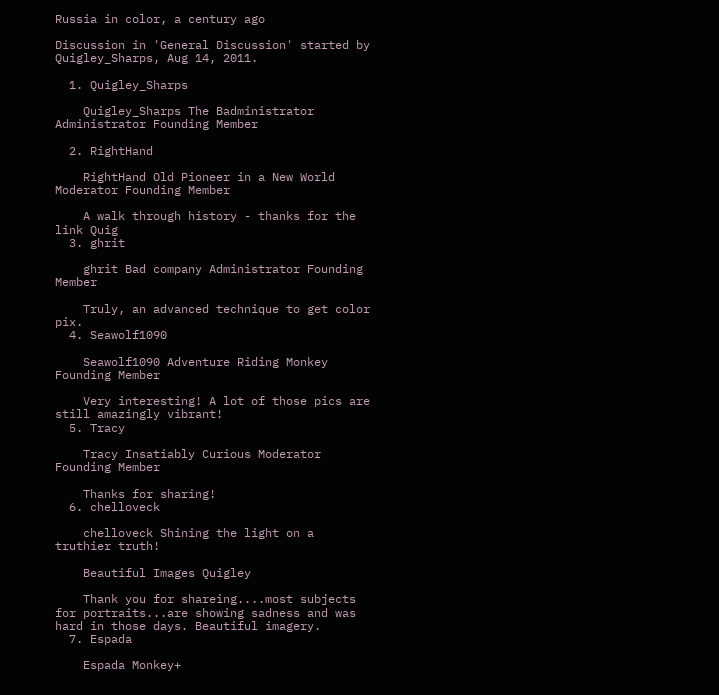Russia in color, a century ago

Discussion in 'General Discussion' started by Quigley_Sharps, Aug 14, 2011.

  1. Quigley_Sharps

    Quigley_Sharps The Badministrator Administrator Founding Member

  2. RightHand

    RightHand Old Pioneer in a New World Moderator Founding Member

    A walk through history - thanks for the link Quig
  3. ghrit

    ghrit Bad company Administrator Founding Member

    Truly, an advanced technique to get color pix.
  4. Seawolf1090

    Seawolf1090 Adventure Riding Monkey Founding Member

    Very interesting! A lot of those pics are still amazingly vibrant!
  5. Tracy

    Tracy Insatiably Curious Moderator Founding Member

    Thanks for sharing!
  6. chelloveck

    chelloveck Shining the light on a truthier truth!

    Beautiful Images Quigley

    Thank you for shareing....most subjects for portraits...are showing sadness and was hard in those days. Beautiful imagery.
  7. Espada

    Espada Monkey+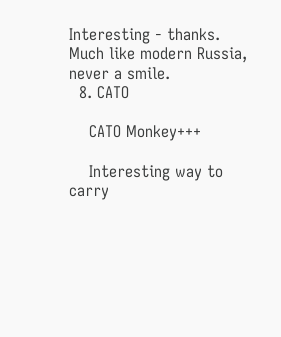Interesting - thanks. Much like modern Russia, never a smile.
  8. CATO

    CATO Monkey+++

    Interesting way to carry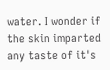water. I wonder if the skin imparted any taste of it's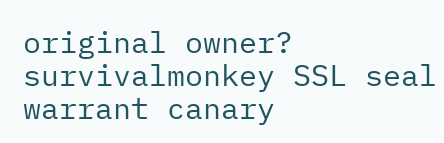original owner?
survivalmonkey SSL seal warrant canary